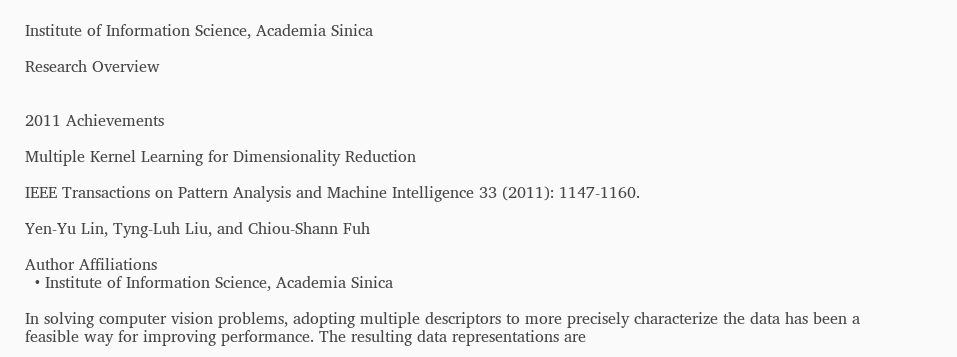Institute of Information Science, Academia Sinica

Research Overview


2011 Achievements

Multiple Kernel Learning for Dimensionality Reduction

IEEE Transactions on Pattern Analysis and Machine Intelligence 33 (2011): 1147-1160.

Yen-Yu Lin, Tyng-Luh Liu, and Chiou-Shann Fuh

Author Affiliations
  • Institute of Information Science, Academia Sinica

In solving computer vision problems, adopting multiple descriptors to more precisely characterize the data has been a feasible way for improving performance. The resulting data representations are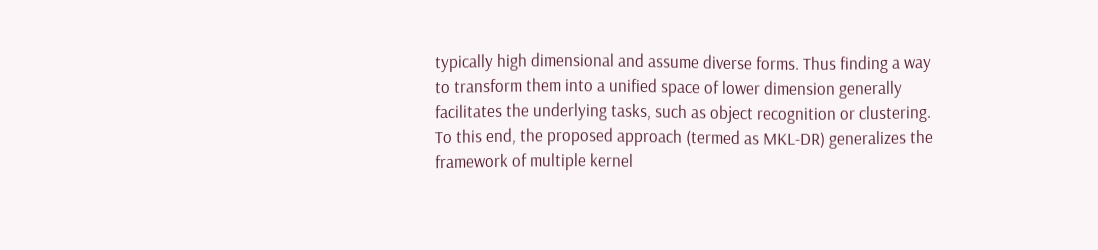typically high dimensional and assume diverse forms. Thus finding a way to transform them into a unified space of lower dimension generally facilitates the underlying tasks, such as object recognition or clustering. To this end, the proposed approach (termed as MKL-DR) generalizes the framework of multiple kernel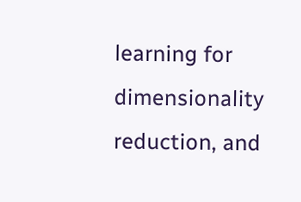learning for dimensionality reduction, and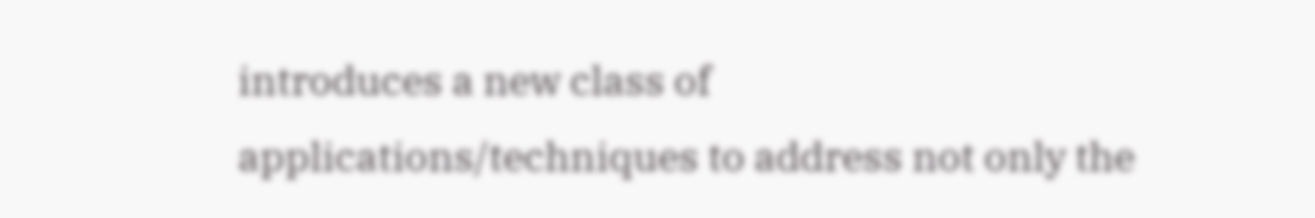introduces a new class of applications/techniques to address not only the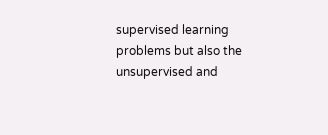supervised learning problems but also the unsupervised and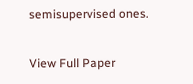semisupervised ones.


View Full Paper